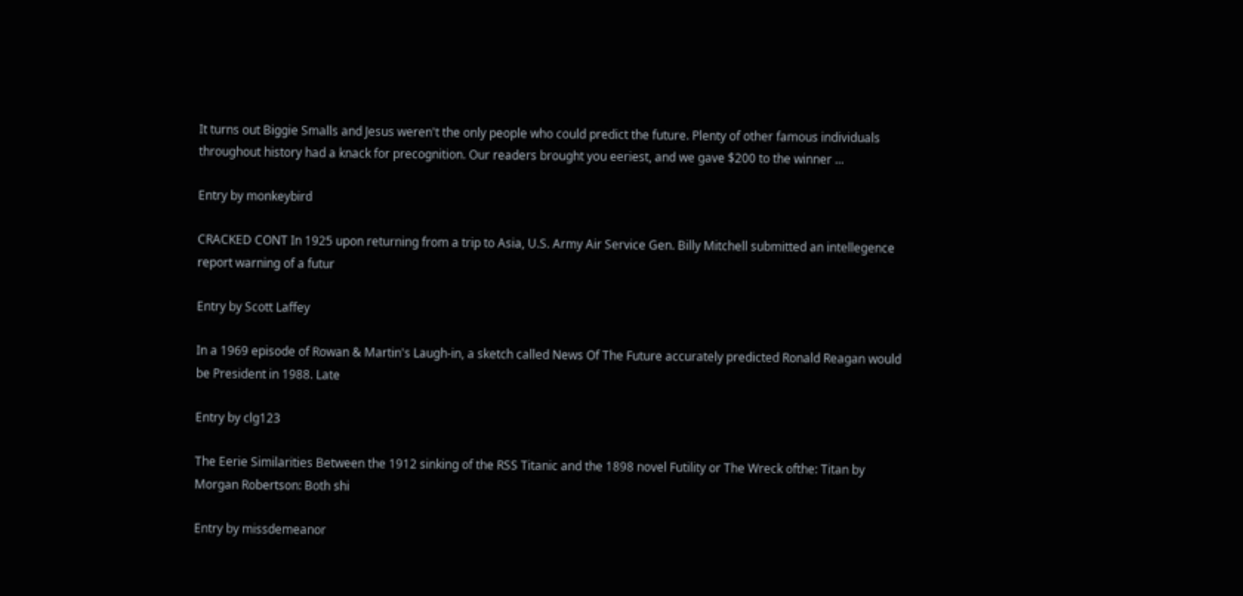It turns out Biggie Smalls and Jesus weren't the only people who could predict the future. Plenty of other famous individuals throughout history had a knack for precognition. Our readers brought you eeriest, and we gave $200 to the winner ...

Entry by monkeybird

CRACKED CONT In 1925 upon returning from a trip to Asia, U.S. Army Air Service Gen. Billy Mitchell submitted an intellegence report warning of a futur

Entry by Scott Laffey

In a 1969 episode of Rowan & Martin's Laugh-in, a sketch called News Of The Future accurately predicted Ronald Reagan would be President in 1988. Late

Entry by clg123

The Eerie Similarities Between the 1912 sinking of the RSS Titanic and the 1898 novel Futility or The Wreck ofthe: Titan by Morgan Robertson: Both shi

Entry by missdemeanor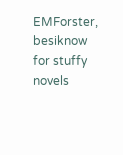EMForster, besiknow for stuffy novels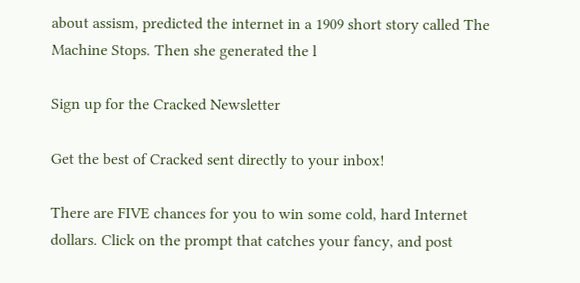about assism, predicted the internet in a 1909 short story called The Machine Stops. Then she generated the l

Sign up for the Cracked Newsletter

Get the best of Cracked sent directly to your inbox!

There are FIVE chances for you to win some cold, hard Internet dollars. Click on the prompt that catches your fancy, and post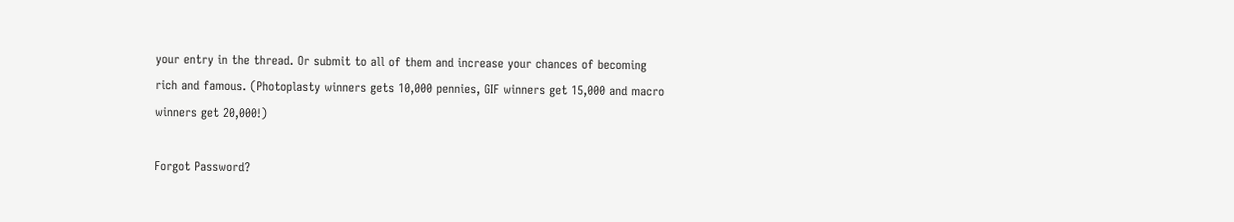your entry in the thread. Or submit to all of them and increase your chances of becoming rich and famous. (Photoplasty winners gets 10,000 pennies, GIF winners get 15,000 and macro winners get 20,000!)

Forgot Password?